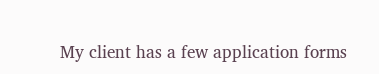My client has a few application forms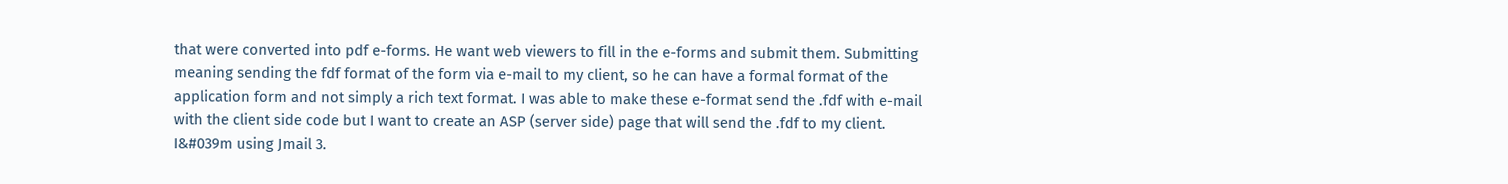that were converted into pdf e-forms. He want web viewers to fill in the e-forms and submit them. Submitting meaning sending the fdf format of the form via e-mail to my client, so he can have a formal format of the application form and not simply a rich text format. I was able to make these e-format send the .fdf with e-mail with the client side code but I want to create an ASP (server side) page that will send the .fdf to my client. I&#039m using Jmail 3.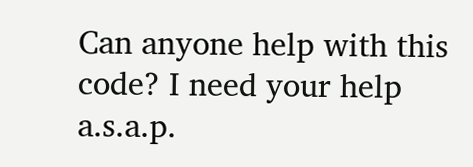Can anyone help with this code? I need your help a.s.a.p.